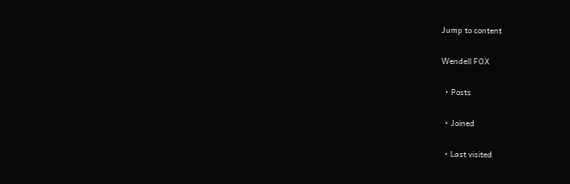Jump to content

Wendell FOX

  • Posts

  • Joined

  • Last visited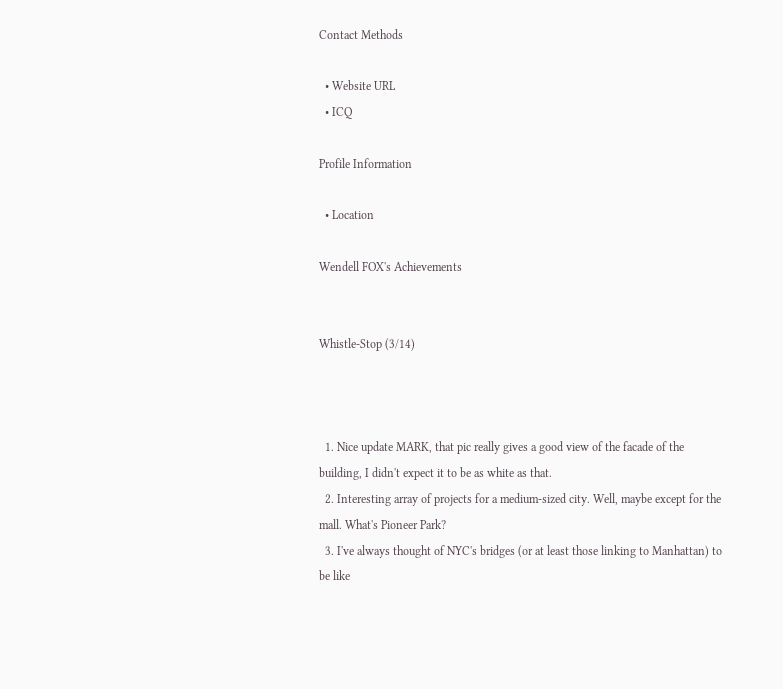Contact Methods

  • Website URL
  • ICQ

Profile Information

  • Location

Wendell FOX's Achievements


Whistle-Stop (3/14)



  1. Nice update MARK, that pic really gives a good view of the facade of the building, I didn't expect it to be as white as that.
  2. Interesting array of projects for a medium-sized city. Well, maybe except for the mall. What's Pioneer Park?
  3. I've always thought of NYC's bridges (or at least those linking to Manhattan) to be like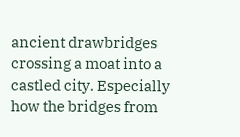ancient drawbridges crossing a moat into a castled city. Especially how the bridges from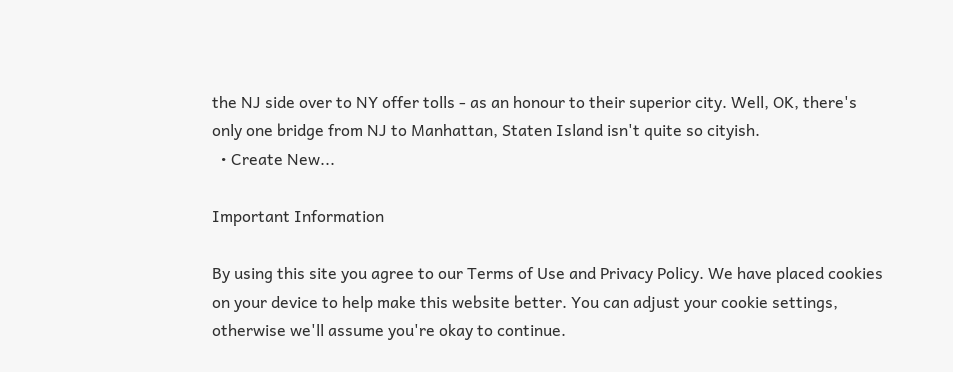the NJ side over to NY offer tolls - as an honour to their superior city. Well, OK, there's only one bridge from NJ to Manhattan, Staten Island isn't quite so cityish.
  • Create New...

Important Information

By using this site you agree to our Terms of Use and Privacy Policy. We have placed cookies on your device to help make this website better. You can adjust your cookie settings, otherwise we'll assume you're okay to continue.